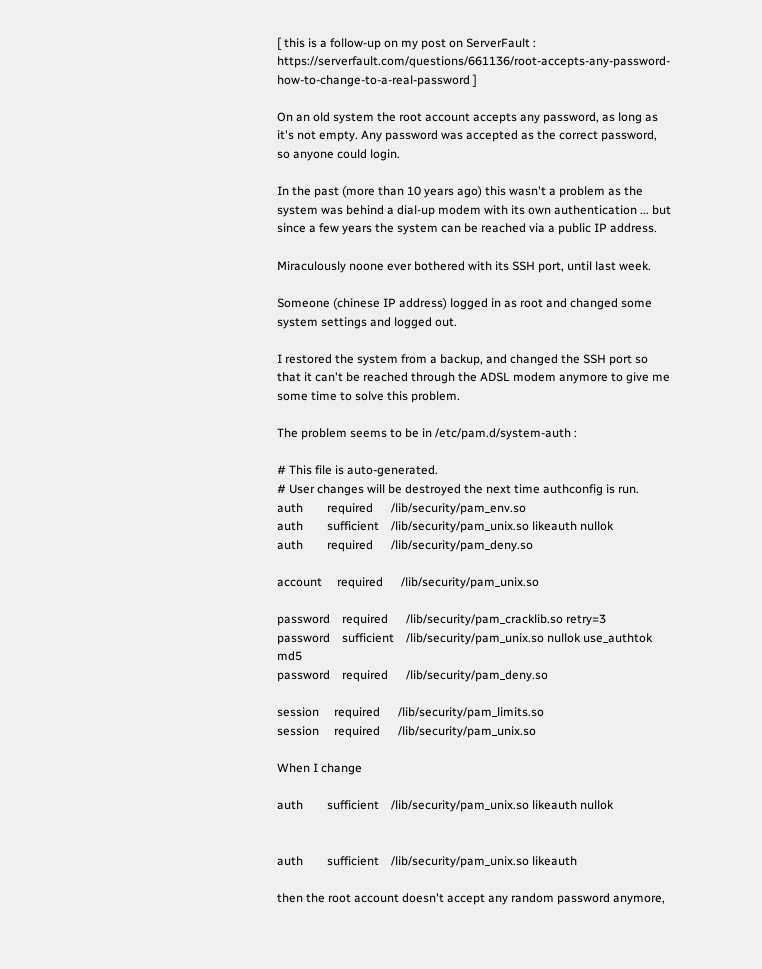[ this is a follow-up on my post on ServerFault : https://serverfault.com/questions/661136/root-accepts-any-password-how-to-change-to-a-real-password ]

On an old system the root account accepts any password, as long as it's not empty. Any password was accepted as the correct password, so anyone could login.

In the past (more than 10 years ago) this wasn't a problem as the system was behind a dial-up modem with its own authentication ... but since a few years the system can be reached via a public IP address.

Miraculously noone ever bothered with its SSH port, until last week.

Someone (chinese IP address) logged in as root and changed some system settings and logged out.

I restored the system from a backup, and changed the SSH port so that it can't be reached through the ADSL modem anymore to give me some time to solve this problem.

The problem seems to be in /etc/pam.d/system-auth :

# This file is auto-generated.
# User changes will be destroyed the next time authconfig is run.
auth        required      /lib/security/pam_env.so
auth        sufficient    /lib/security/pam_unix.so likeauth nullok
auth        required      /lib/security/pam_deny.so

account     required      /lib/security/pam_unix.so

password    required      /lib/security/pam_cracklib.so retry=3
password    sufficient    /lib/security/pam_unix.so nullok use_authtok md5
password    required      /lib/security/pam_deny.so

session     required      /lib/security/pam_limits.so
session     required      /lib/security/pam_unix.so

When I change

auth        sufficient    /lib/security/pam_unix.so likeauth nullok


auth        sufficient    /lib/security/pam_unix.so likeauth

then the root account doesn't accept any random password anymore,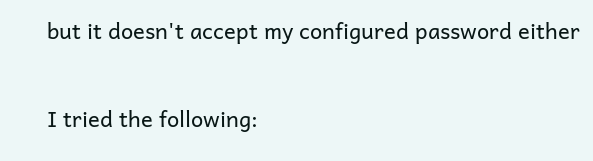but it doesn't accept my configured password either

I tried the following: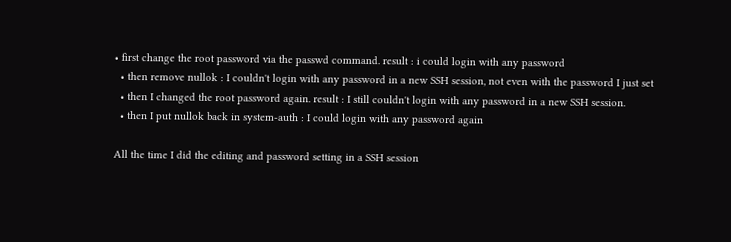• first change the root password via the passwd command. result : i could login with any password
  • then remove nullok : I couldn't login with any password in a new SSH session, not even with the password I just set
  • then I changed the root password again. result : I still couldn't login with any password in a new SSH session.
  • then I put nullok back in system-auth : I could login with any password again

All the time I did the editing and password setting in a SSH session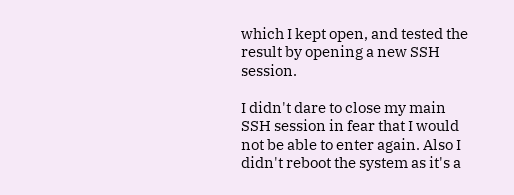which I kept open, and tested the result by opening a new SSH session.

I didn't dare to close my main SSH session in fear that I would not be able to enter again. Also I didn't reboot the system as it's a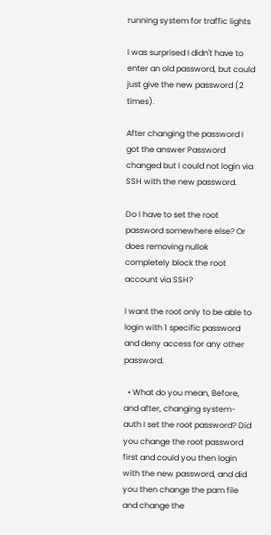running system for traffic lights

I was surprised I didn't have to enter an old password, but could just give the new password (2 times).

After changing the password I got the answer Password changed but I could not login via SSH with the new password.

Do I have to set the root password somewhere else? Or does removing nullok completely block the root account via SSH?

I want the root only to be able to login with 1 specific password and deny access for any other password.

  • What do you mean, Before, and after, changing system-auth I set the root password? Did you change the root password first and could you then login with the new password, and did you then change the pam file and change the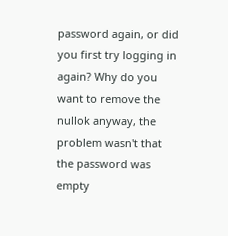password again, or did you first try logging in again? Why do you want to remove the nullok anyway, the problem wasn't that the password was empty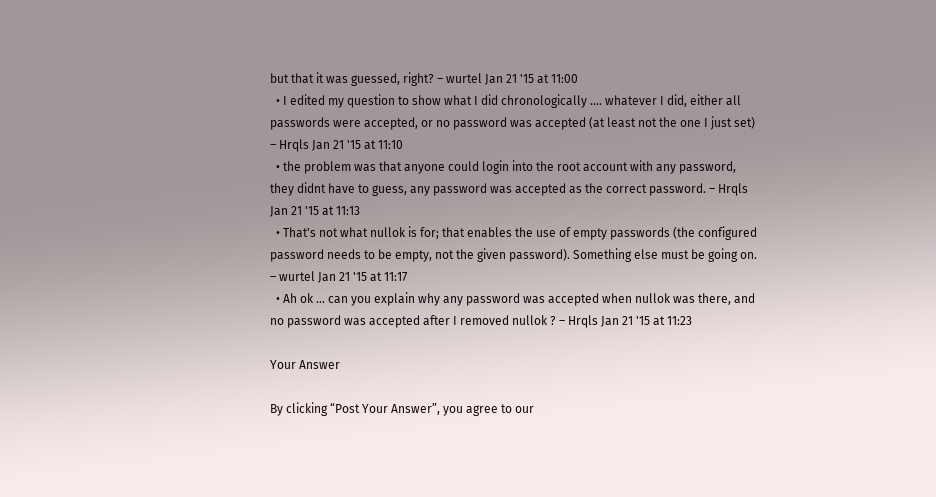but that it was guessed, right? – wurtel Jan 21 '15 at 11:00
  • I edited my question to show what I did chronologically .... whatever I did, either all passwords were accepted, or no password was accepted (at least not the one I just set) – Hrqls Jan 21 '15 at 11:10
  • the problem was that anyone could login into the root account with any password, they didnt have to guess, any password was accepted as the correct password. – Hrqls Jan 21 '15 at 11:13
  • That's not what nullok is for; that enables the use of empty passwords (the configured password needs to be empty, not the given password). Something else must be going on. – wurtel Jan 21 '15 at 11:17
  • Ah ok ... can you explain why any password was accepted when nullok was there, and no password was accepted after I removed nullok ? – Hrqls Jan 21 '15 at 11:23

Your Answer

By clicking “Post Your Answer”, you agree to our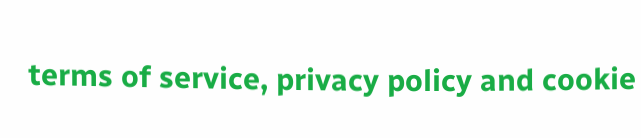terms of service, privacy policy and cookie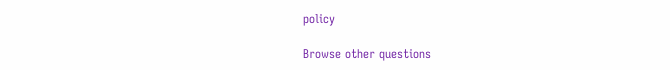policy

Browse other questions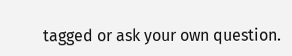tagged or ask your own question.